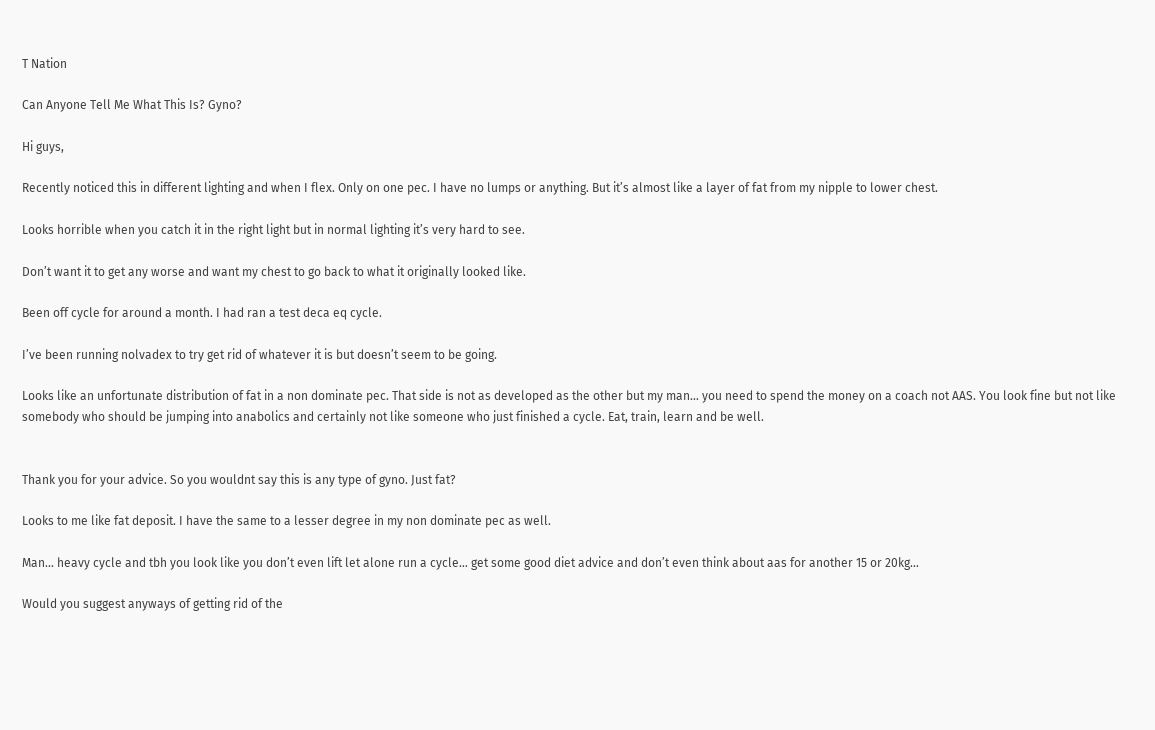T Nation

Can Anyone Tell Me What This Is? Gyno?

Hi guys,

Recently noticed this in different lighting and when I flex. Only on one pec. I have no lumps or anything. But it’s almost like a layer of fat from my nipple to lower chest.

Looks horrible when you catch it in the right light but in normal lighting it’s very hard to see.

Don’t want it to get any worse and want my chest to go back to what it originally looked like.

Been off cycle for around a month. I had ran a test deca eq cycle.

I’ve been running nolvadex to try get rid of whatever it is but doesn’t seem to be going.

Looks like an unfortunate distribution of fat in a non dominate pec. That side is not as developed as the other but my man… you need to spend the money on a coach not AAS. You look fine but not like somebody who should be jumping into anabolics and certainly not like someone who just finished a cycle. Eat, train, learn and be well.


Thank you for your advice. So you wouldnt say this is any type of gyno. Just fat?

Looks to me like fat deposit. I have the same to a lesser degree in my non dominate pec as well.

Man… heavy cycle and tbh you look like you don’t even lift let alone run a cycle… get some good diet advice and don’t even think about aas for another 15 or 20kg…

Would you suggest anyways of getting rid of the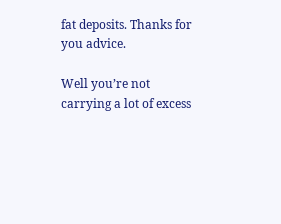fat deposits. Thanks for you advice.

Well you’re not carrying a lot of excess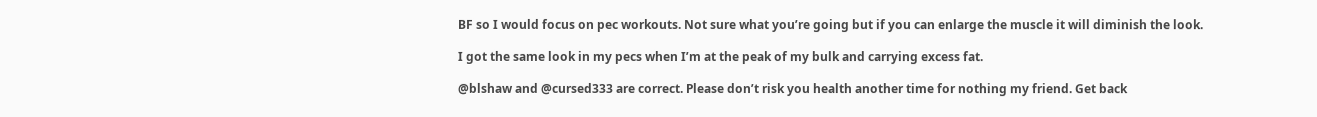BF so I would focus on pec workouts. Not sure what you’re going but if you can enlarge the muscle it will diminish the look.

I got the same look in my pecs when I’m at the peak of my bulk and carrying excess fat.

@blshaw and @cursed333 are correct. Please don’t risk you health another time for nothing my friend. Get back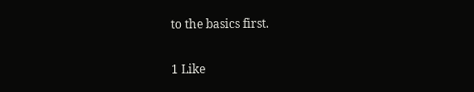to the basics first.

1 Like